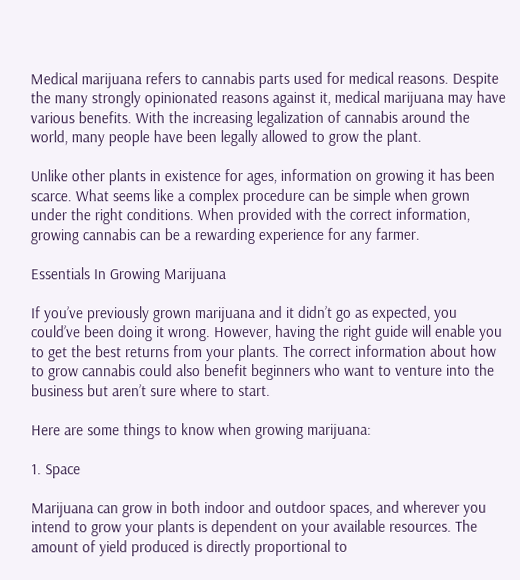Medical marijuana refers to cannabis parts used for medical reasons. Despite the many strongly opinionated reasons against it, medical marijuana may have various benefits. With the increasing legalization of cannabis around the world, many people have been legally allowed to grow the plant.

Unlike other plants in existence for ages, information on growing it has been scarce. What seems like a complex procedure can be simple when grown under the right conditions. When provided with the correct information, growing cannabis can be a rewarding experience for any farmer.

Essentials In Growing Marijuana

If you’ve previously grown marijuana and it didn’t go as expected, you could’ve been doing it wrong. However, having the right guide will enable you to get the best returns from your plants. The correct information about how to grow cannabis could also benefit beginners who want to venture into the business but aren’t sure where to start.

Here are some things to know when growing marijuana:

1. Space

Marijuana can grow in both indoor and outdoor spaces, and wherever you intend to grow your plants is dependent on your available resources. The amount of yield produced is directly proportional to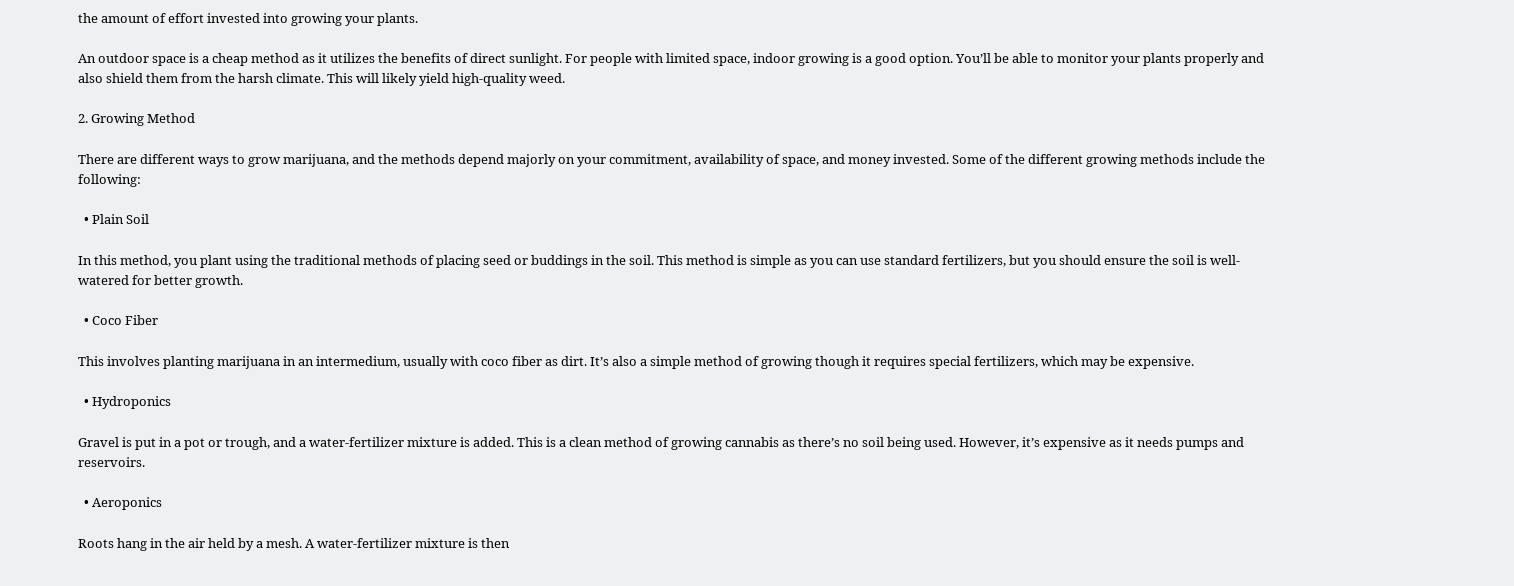the amount of effort invested into growing your plants.

An outdoor space is a cheap method as it utilizes the benefits of direct sunlight. For people with limited space, indoor growing is a good option. You’ll be able to monitor your plants properly and also shield them from the harsh climate. This will likely yield high-quality weed.

2. Growing Method

There are different ways to grow marijuana, and the methods depend majorly on your commitment, availability of space, and money invested. Some of the different growing methods include the following:

  • Plain Soil

In this method, you plant using the traditional methods of placing seed or buddings in the soil. This method is simple as you can use standard fertilizers, but you should ensure the soil is well-watered for better growth.

  • Coco Fiber

This involves planting marijuana in an intermedium, usually with coco fiber as dirt. It’s also a simple method of growing though it requires special fertilizers, which may be expensive.

  • Hydroponics

Gravel is put in a pot or trough, and a water-fertilizer mixture is added. This is a clean method of growing cannabis as there’s no soil being used. However, it’s expensive as it needs pumps and reservoirs.

  • Aeroponics

Roots hang in the air held by a mesh. A water-fertilizer mixture is then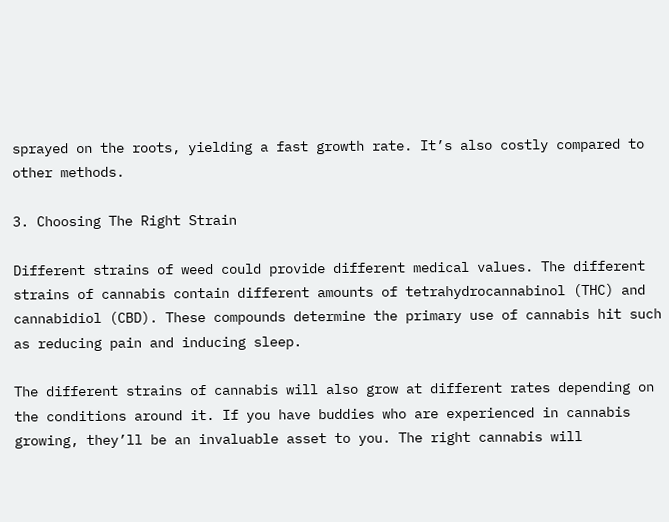sprayed on the roots, yielding a fast growth rate. It’s also costly compared to other methods.

3. Choosing The Right Strain

Different strains of weed could provide different medical values. The different strains of cannabis contain different amounts of tetrahydrocannabinol (THC) and cannabidiol (CBD). These compounds determine the primary use of cannabis hit such as reducing pain and inducing sleep.

The different strains of cannabis will also grow at different rates depending on the conditions around it. If you have buddies who are experienced in cannabis growing, they’ll be an invaluable asset to you. The right cannabis will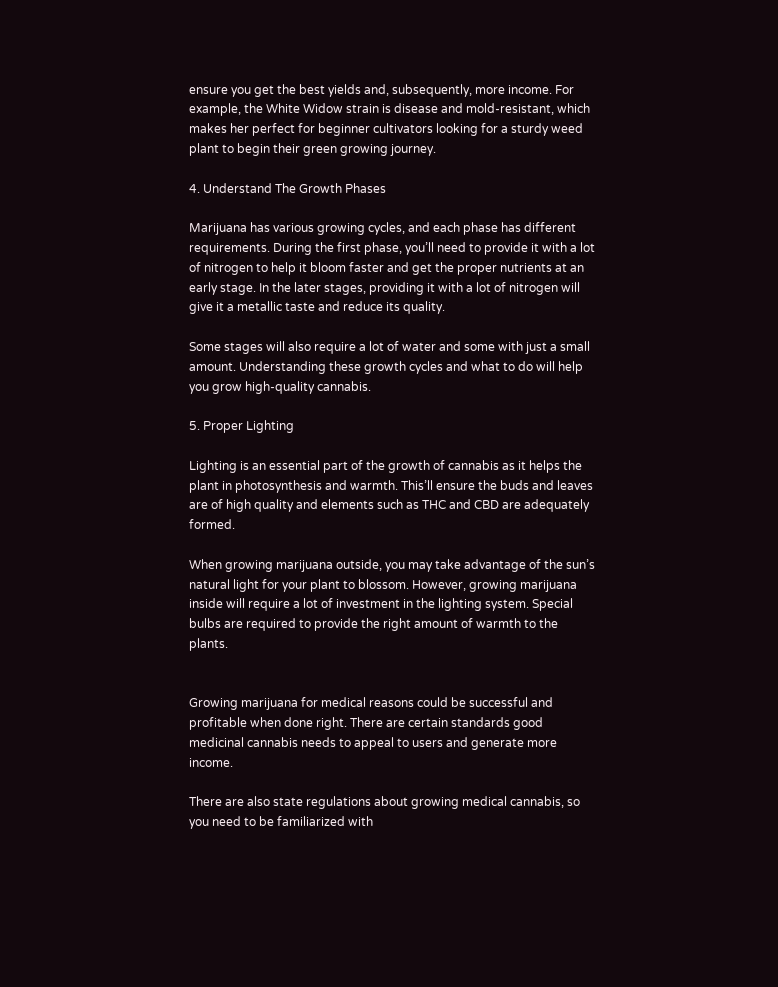ensure you get the best yields and, subsequently, more income. For example, the White Widow strain is disease and mold-resistant, which makes her perfect for beginner cultivators looking for a sturdy weed plant to begin their green growing journey.

4. Understand The Growth Phases

Marijuana has various growing cycles, and each phase has different requirements. During the first phase, you’ll need to provide it with a lot of nitrogen to help it bloom faster and get the proper nutrients at an early stage. In the later stages, providing it with a lot of nitrogen will give it a metallic taste and reduce its quality.

Some stages will also require a lot of water and some with just a small amount. Understanding these growth cycles and what to do will help you grow high-quality cannabis.

5. Proper Lighting

Lighting is an essential part of the growth of cannabis as it helps the plant in photosynthesis and warmth. This’ll ensure the buds and leaves are of high quality and elements such as THC and CBD are adequately formed.

When growing marijuana outside, you may take advantage of the sun’s natural light for your plant to blossom. However, growing marijuana inside will require a lot of investment in the lighting system. Special bulbs are required to provide the right amount of warmth to the plants.


Growing marijuana for medical reasons could be successful and profitable when done right. There are certain standards good medicinal cannabis needs to appeal to users and generate more income.

There are also state regulations about growing medical cannabis, so you need to be familiarized with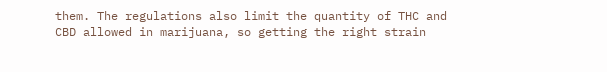them. The regulations also limit the quantity of THC and CBD allowed in marijuana, so getting the right strain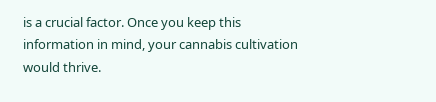is a crucial factor. Once you keep this information in mind, your cannabis cultivation would thrive.